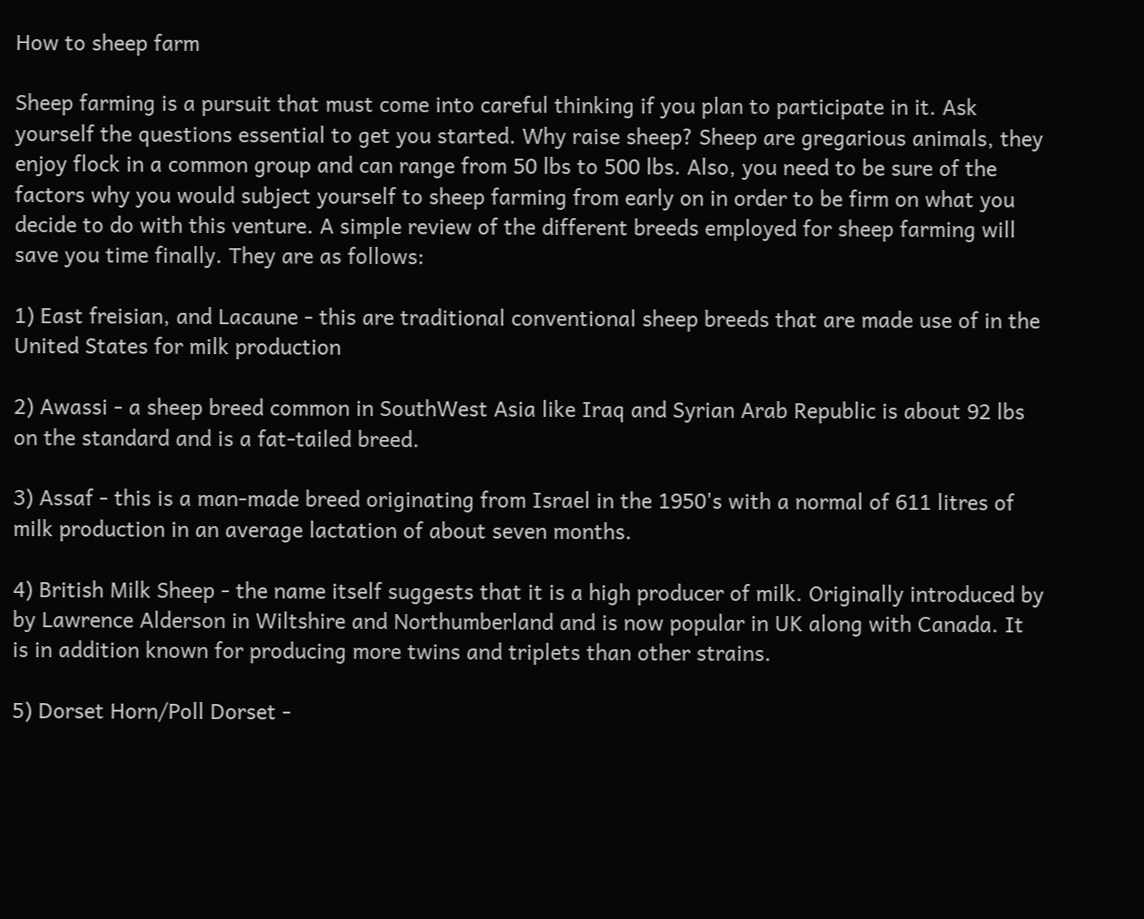How to sheep farm

Sheep farming is a pursuit that must come into careful thinking if you plan to participate in it. Ask yourself the questions essential to get you started. Why raise sheep? Sheep are gregarious animals, they enjoy flock in a common group and can range from 50 lbs to 500 lbs. Also, you need to be sure of the factors why you would subject yourself to sheep farming from early on in order to be firm on what you decide to do with this venture. A simple review of the different breeds employed for sheep farming will save you time finally. They are as follows:

1) East freisian, and Lacaune - this are traditional conventional sheep breeds that are made use of in the United States for milk production

2) Awassi - a sheep breed common in SouthWest Asia like Iraq and Syrian Arab Republic is about 92 lbs on the standard and is a fat-tailed breed.

3) Assaf - this is a man-made breed originating from Israel in the 1950's with a normal of 611 litres of milk production in an average lactation of about seven months.

4) British Milk Sheep - the name itself suggests that it is a high producer of milk. Originally introduced by by Lawrence Alderson in Wiltshire and Northumberland and is now popular in UK along with Canada. It is in addition known for producing more twins and triplets than other strains.

5) Dorset Horn/Poll Dorset -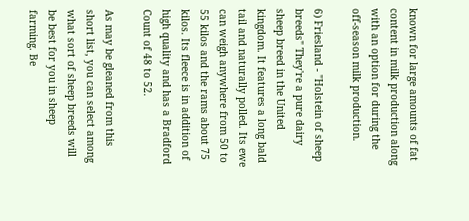known for large amounts of fat content in milk production along with an option for during the off-season milk production.

6) Friesland - "Holstein of sheep breeds" They're a pure dairy sheep breed in the United kingdom. It features a long bald tail and naturally polled. Its ewe can weigh anywhere from 50 to 55 kilos and the rams about 75 kilos. Its fleece is in addition of high quality and has a Bradford Count of 48 to 52.

As may be gleaned from this short list, you can select among what sort of sheep breeds will be best for you in sheep farming. Be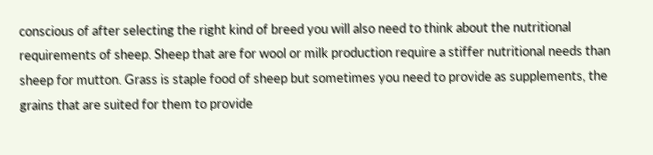conscious of after selecting the right kind of breed you will also need to think about the nutritional requirements of sheep. Sheep that are for wool or milk production require a stiffer nutritional needs than sheep for mutton. Grass is staple food of sheep but sometimes you need to provide as supplements, the grains that are suited for them to provide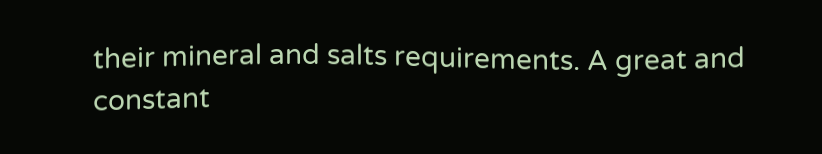their mineral and salts requirements. A great and constant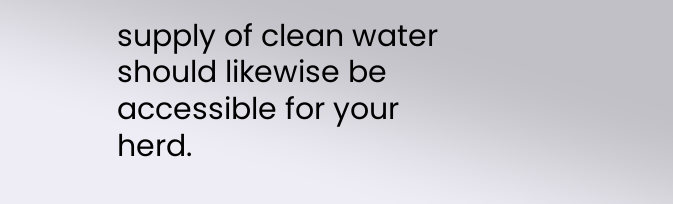supply of clean water should likewise be accessible for your herd.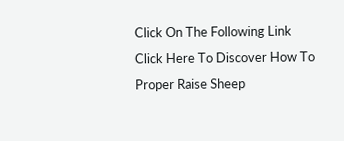Click On The Following Link
Click Here To Discover How To Proper Raise Sheep